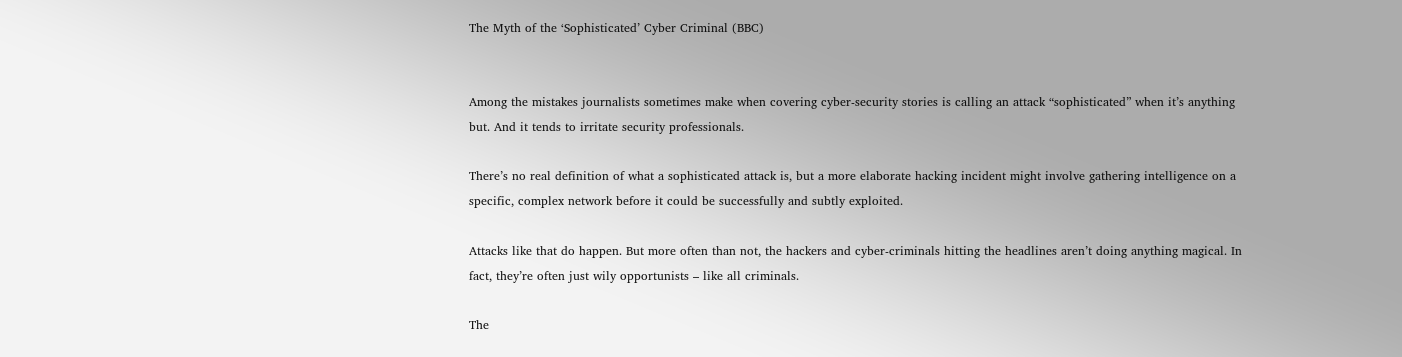The Myth of the ‘Sophisticated’ Cyber Criminal (BBC)


Among the mistakes journalists sometimes make when covering cyber-security stories is calling an attack “sophisticated” when it’s anything but. And it tends to irritate security professionals.

There’s no real definition of what a sophisticated attack is, but a more elaborate hacking incident might involve gathering intelligence on a specific, complex network before it could be successfully and subtly exploited.

Attacks like that do happen. But more often than not, the hackers and cyber-criminals hitting the headlines aren’t doing anything magical. In fact, they’re often just wily opportunists – like all criminals.

The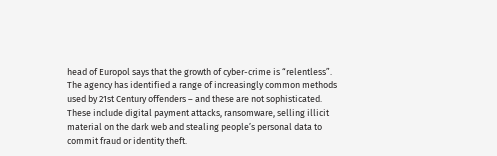head of Europol says that the growth of cyber-crime is “relentless”. The agency has identified a range of increasingly common methods used by 21st Century offenders – and these are not sophisticated. These include digital payment attacks, ransomware, selling illicit material on the dark web and stealing people’s personal data to commit fraud or identity theft.